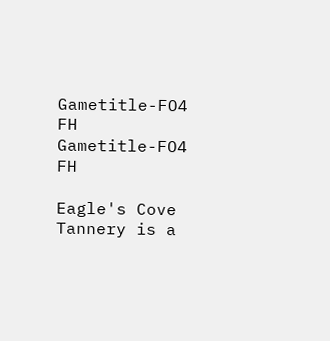Gametitle-FO4 FH
Gametitle-FO4 FH

Eagle's Cove Tannery is a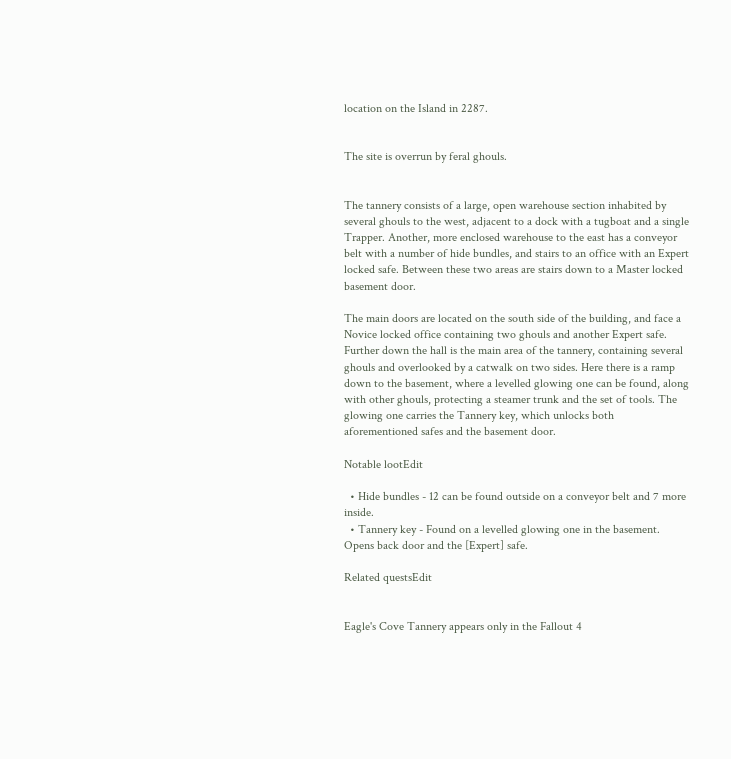location on the Island in 2287.


The site is overrun by feral ghouls.


The tannery consists of a large, open warehouse section inhabited by several ghouls to the west, adjacent to a dock with a tugboat and a single Trapper. Another, more enclosed warehouse to the east has a conveyor belt with a number of hide bundles, and stairs to an office with an Expert locked safe. Between these two areas are stairs down to a Master locked basement door.

The main doors are located on the south side of the building, and face a Novice locked office containing two ghouls and another Expert safe. Further down the hall is the main area of the tannery, containing several ghouls and overlooked by a catwalk on two sides. Here there is a ramp down to the basement, where a levelled glowing one can be found, along with other ghouls, protecting a steamer trunk and the set of tools. The glowing one carries the Tannery key, which unlocks both aforementioned safes and the basement door.

Notable lootEdit

  • Hide bundles - 12 can be found outside on a conveyor belt and 7 more inside.
  • Tannery key - Found on a levelled glowing one in the basement. Opens back door and the [Expert] safe.

Related questsEdit


Eagle's Cove Tannery appears only in the Fallout 4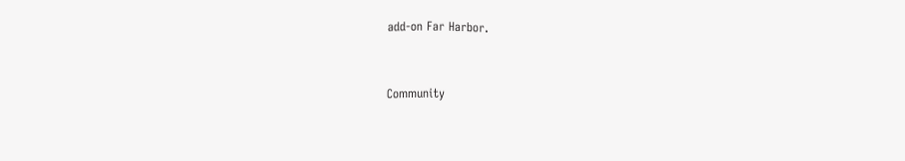add-on Far Harbor.


Community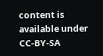content is available under CC-BY-SA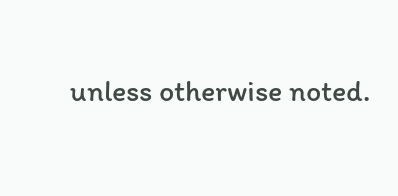unless otherwise noted.